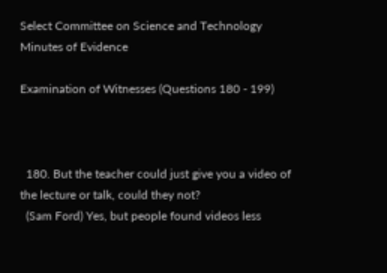Select Committee on Science and Technology Minutes of Evidence

Examination of Witnesses (Questions 180 - 199)



  180. But the teacher could just give you a video of the lecture or talk, could they not?
  (Sam Ford) Yes, but people found videos less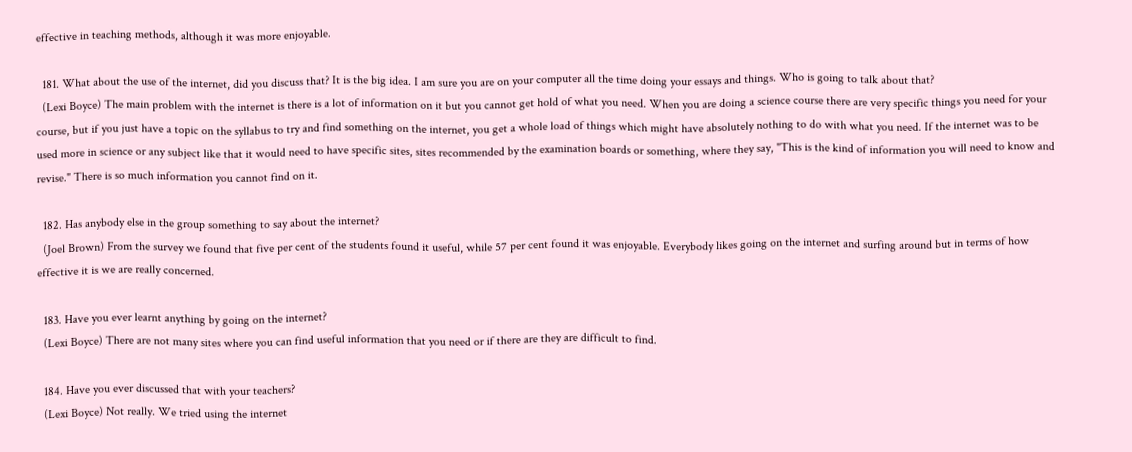effective in teaching methods, although it was more enjoyable.

  181. What about the use of the internet, did you discuss that? It is the big idea. I am sure you are on your computer all the time doing your essays and things. Who is going to talk about that?
  (Lexi Boyce) The main problem with the internet is there is a lot of information on it but you cannot get hold of what you need. When you are doing a science course there are very specific things you need for your course, but if you just have a topic on the syllabus to try and find something on the internet, you get a whole load of things which might have absolutely nothing to do with what you need. If the internet was to be used more in science or any subject like that it would need to have specific sites, sites recommended by the examination boards or something, where they say, "This is the kind of information you will need to know and revise." There is so much information you cannot find on it.

  182. Has anybody else in the group something to say about the internet?
  (Joel Brown) From the survey we found that five per cent of the students found it useful, while 57 per cent found it was enjoyable. Everybody likes going on the internet and surfing around but in terms of how effective it is we are really concerned.

  183. Have you ever learnt anything by going on the internet?
  (Lexi Boyce) There are not many sites where you can find useful information that you need or if there are they are difficult to find.

  184. Have you ever discussed that with your teachers?
  (Lexi Boyce) Not really. We tried using the internet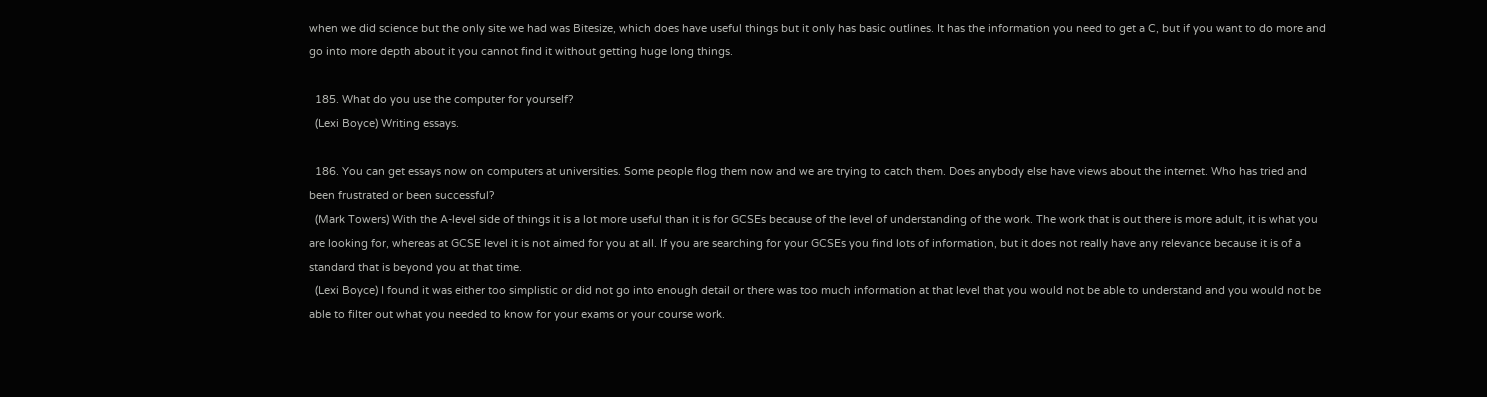when we did science but the only site we had was Bitesize, which does have useful things but it only has basic outlines. It has the information you need to get a C, but if you want to do more and go into more depth about it you cannot find it without getting huge long things.

  185. What do you use the computer for yourself?
  (Lexi Boyce) Writing essays.

  186. You can get essays now on computers at universities. Some people flog them now and we are trying to catch them. Does anybody else have views about the internet. Who has tried and been frustrated or been successful?
  (Mark Towers) With the A-level side of things it is a lot more useful than it is for GCSEs because of the level of understanding of the work. The work that is out there is more adult, it is what you are looking for, whereas at GCSE level it is not aimed for you at all. If you are searching for your GCSEs you find lots of information, but it does not really have any relevance because it is of a standard that is beyond you at that time.
  (Lexi Boyce) I found it was either too simplistic or did not go into enough detail or there was too much information at that level that you would not be able to understand and you would not be able to filter out what you needed to know for your exams or your course work.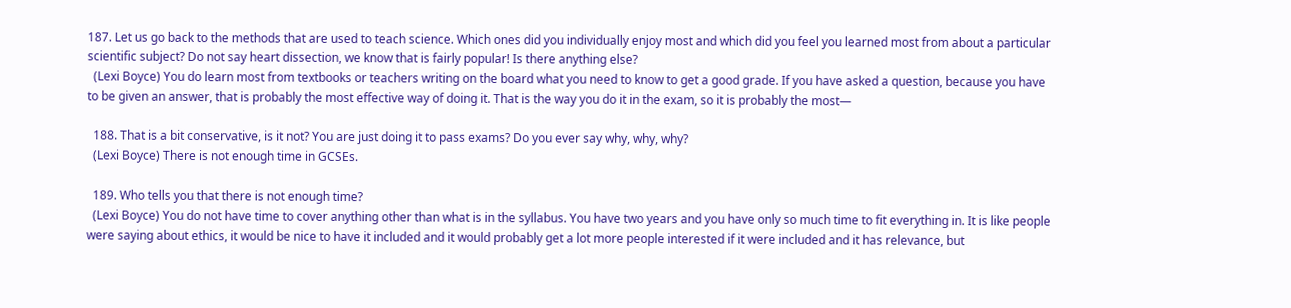187. Let us go back to the methods that are used to teach science. Which ones did you individually enjoy most and which did you feel you learned most from about a particular scientific subject? Do not say heart dissection, we know that is fairly popular! Is there anything else?
  (Lexi Boyce) You do learn most from textbooks or teachers writing on the board what you need to know to get a good grade. If you have asked a question, because you have to be given an answer, that is probably the most effective way of doing it. That is the way you do it in the exam, so it is probably the most—

  188. That is a bit conservative, is it not? You are just doing it to pass exams? Do you ever say why, why, why?
  (Lexi Boyce) There is not enough time in GCSEs.

  189. Who tells you that there is not enough time?
  (Lexi Boyce) You do not have time to cover anything other than what is in the syllabus. You have two years and you have only so much time to fit everything in. It is like people were saying about ethics, it would be nice to have it included and it would probably get a lot more people interested if it were included and it has relevance, but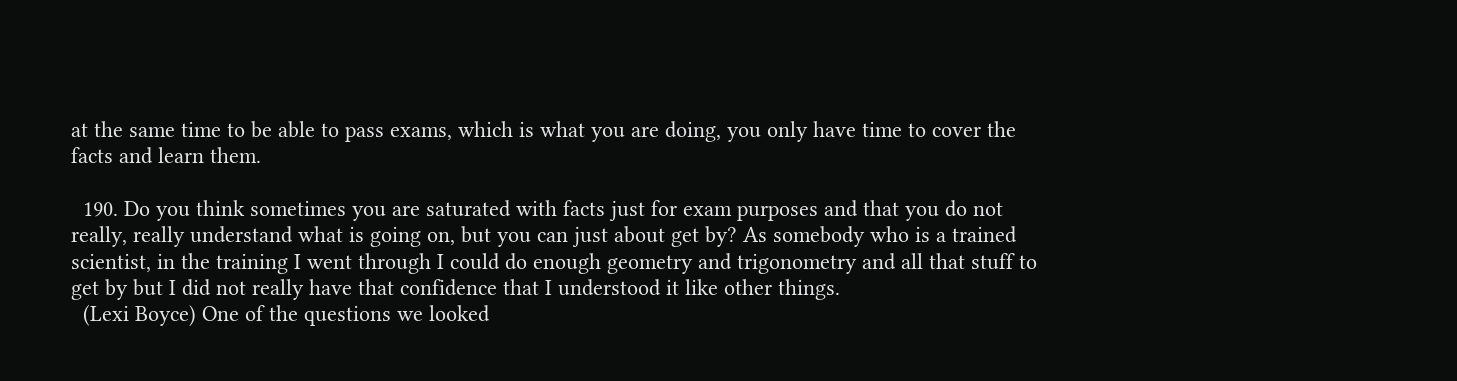at the same time to be able to pass exams, which is what you are doing, you only have time to cover the facts and learn them.

  190. Do you think sometimes you are saturated with facts just for exam purposes and that you do not really, really understand what is going on, but you can just about get by? As somebody who is a trained scientist, in the training I went through I could do enough geometry and trigonometry and all that stuff to get by but I did not really have that confidence that I understood it like other things.
  (Lexi Boyce) One of the questions we looked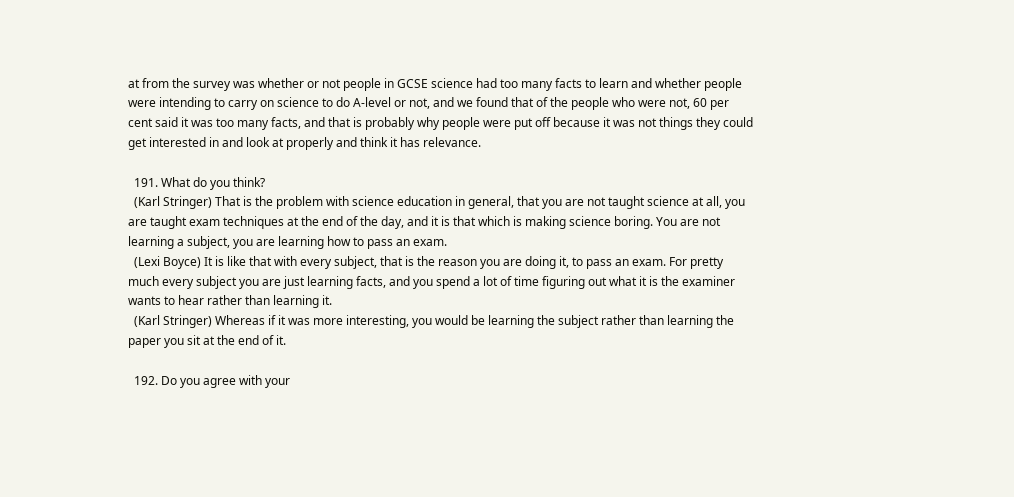at from the survey was whether or not people in GCSE science had too many facts to learn and whether people were intending to carry on science to do A-level or not, and we found that of the people who were not, 60 per cent said it was too many facts, and that is probably why people were put off because it was not things they could get interested in and look at properly and think it has relevance.

  191. What do you think?
  (Karl Stringer) That is the problem with science education in general, that you are not taught science at all, you are taught exam techniques at the end of the day, and it is that which is making science boring. You are not learning a subject, you are learning how to pass an exam.
  (Lexi Boyce) It is like that with every subject, that is the reason you are doing it, to pass an exam. For pretty much every subject you are just learning facts, and you spend a lot of time figuring out what it is the examiner wants to hear rather than learning it.
  (Karl Stringer) Whereas if it was more interesting, you would be learning the subject rather than learning the paper you sit at the end of it.

  192. Do you agree with your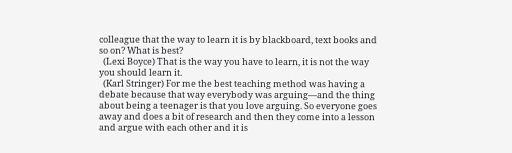colleague that the way to learn it is by blackboard, text books and so on? What is best?
  (Lexi Boyce) That is the way you have to learn, it is not the way you should learn it.
  (Karl Stringer) For me the best teaching method was having a debate because that way everybody was arguing—and the thing about being a teenager is that you love arguing. So everyone goes away and does a bit of research and then they come into a lesson and argue with each other and it is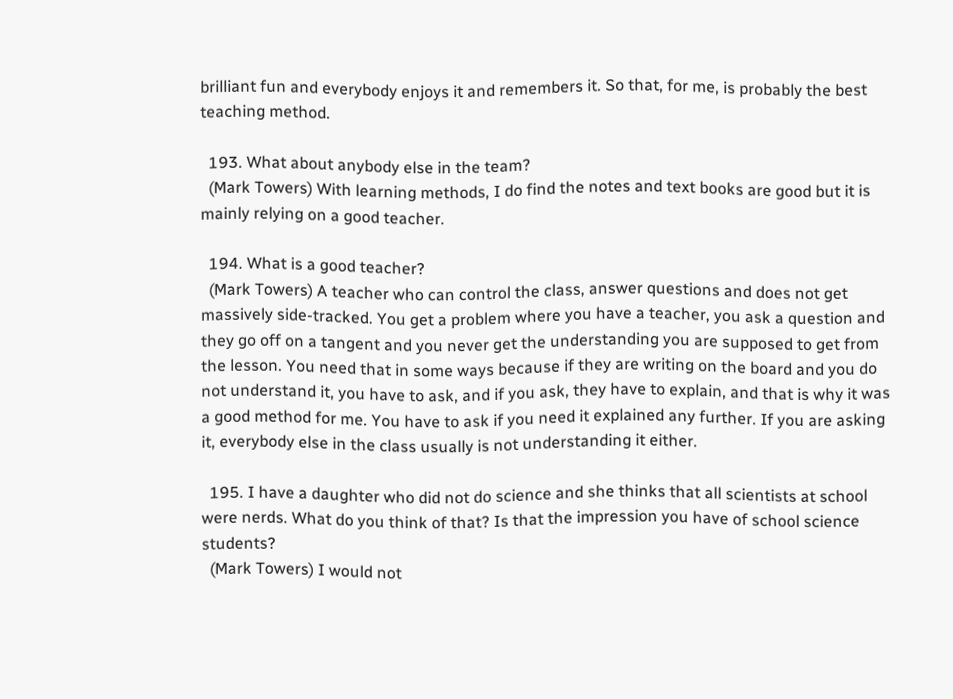brilliant fun and everybody enjoys it and remembers it. So that, for me, is probably the best teaching method.

  193. What about anybody else in the team?
  (Mark Towers) With learning methods, I do find the notes and text books are good but it is mainly relying on a good teacher.

  194. What is a good teacher?
  (Mark Towers) A teacher who can control the class, answer questions and does not get massively side-tracked. You get a problem where you have a teacher, you ask a question and they go off on a tangent and you never get the understanding you are supposed to get from the lesson. You need that in some ways because if they are writing on the board and you do not understand it, you have to ask, and if you ask, they have to explain, and that is why it was a good method for me. You have to ask if you need it explained any further. If you are asking it, everybody else in the class usually is not understanding it either.

  195. I have a daughter who did not do science and she thinks that all scientists at school were nerds. What do you think of that? Is that the impression you have of school science students?
  (Mark Towers) I would not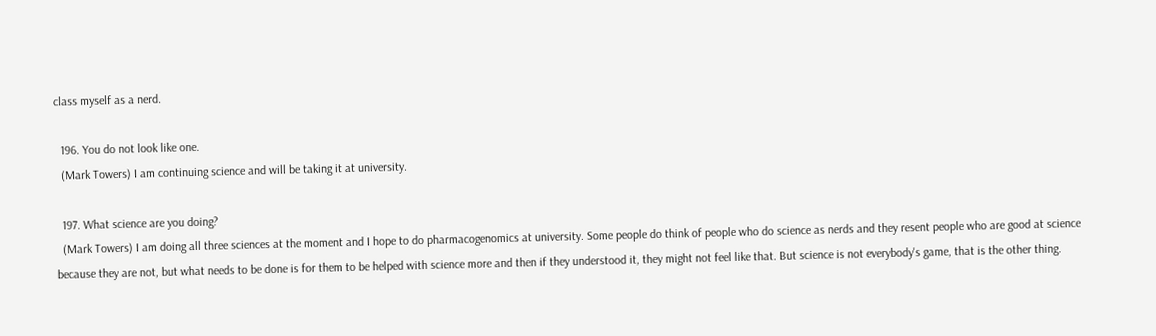class myself as a nerd.

  196. You do not look like one.
  (Mark Towers) I am continuing science and will be taking it at university.

  197. What science are you doing?
  (Mark Towers) I am doing all three sciences at the moment and I hope to do pharmacogenomics at university. Some people do think of people who do science as nerds and they resent people who are good at science because they are not, but what needs to be done is for them to be helped with science more and then if they understood it, they might not feel like that. But science is not everybody's game, that is the other thing.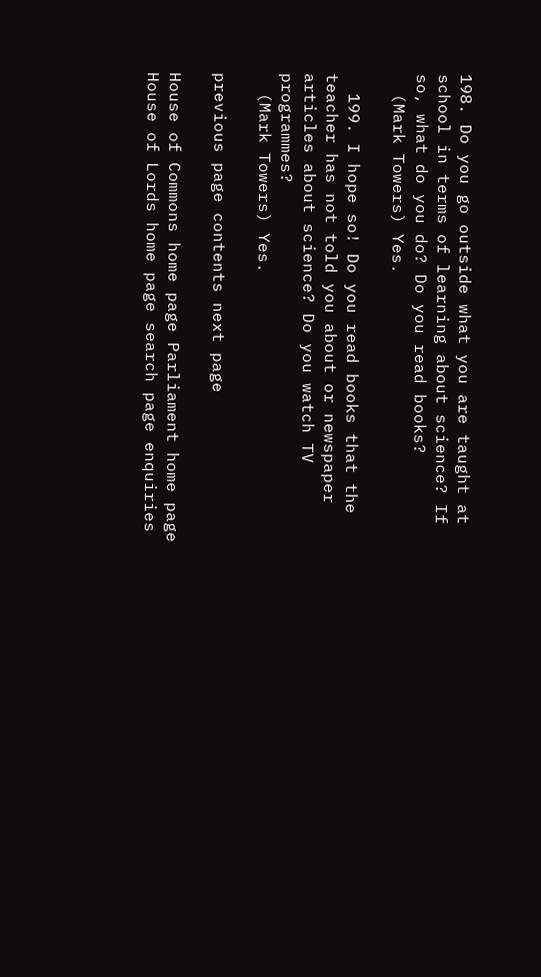198. Do you go outside what you are taught at school in terms of learning about science? If so, what do you do? Do you read books?
  (Mark Towers) Yes.

  199. I hope so! Do you read books that the teacher has not told you about or newspaper articles about science? Do you watch TV programmes?
  (Mark Towers) Yes.

previous page contents next page

House of Commons home page Parliament home page House of Lords home page search page enquiries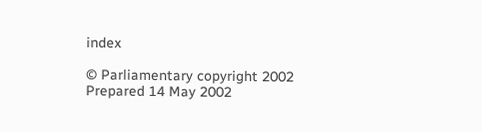index

© Parliamentary copyright 2002
Prepared 14 May 2002